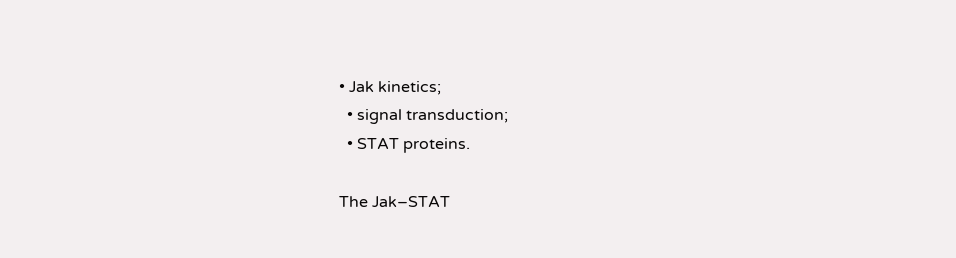• Jak kinetics;
  • signal transduction;
  • STAT proteins.

The Jak–STAT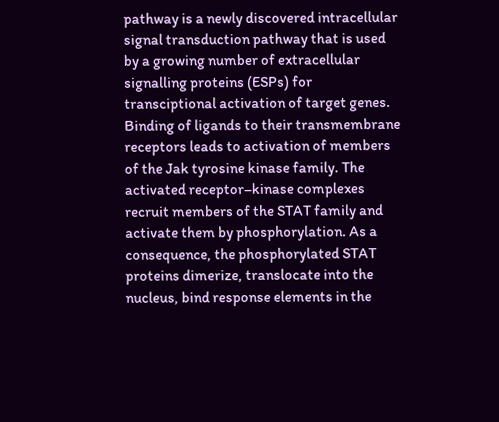pathway is a newly discovered intracellular signal transduction pathway that is used by a growing number of extracellular signalling proteins (ESPs) for transciptional activation of target genes. Binding of ligands to their transmembrane receptors leads to activation of members of the Jak tyrosine kinase family. The activated receptor–kinase complexes recruit members of the STAT family and activate them by phosphorylation. As a consequence, the phosphorylated STAT proteins dimerize, translocate into the nucleus, bind response elements in the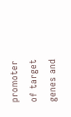promoter of target genes and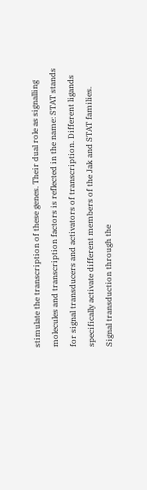stimulate the transcription of these genes. Their dual role as signalling molecules and transcription factors is reflected in the name: STAT stands for signal transducers and activators of transcription. Different ligands specifically activate different members of the Jak and STAT families. Signal transduction through the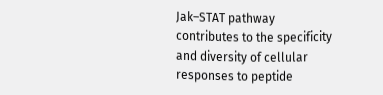Jak–STAT pathway contributes to the specificity and diversity of cellular responses to peptide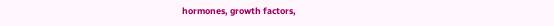hormones, growth factors,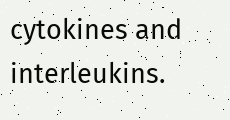cytokines and interleukins.